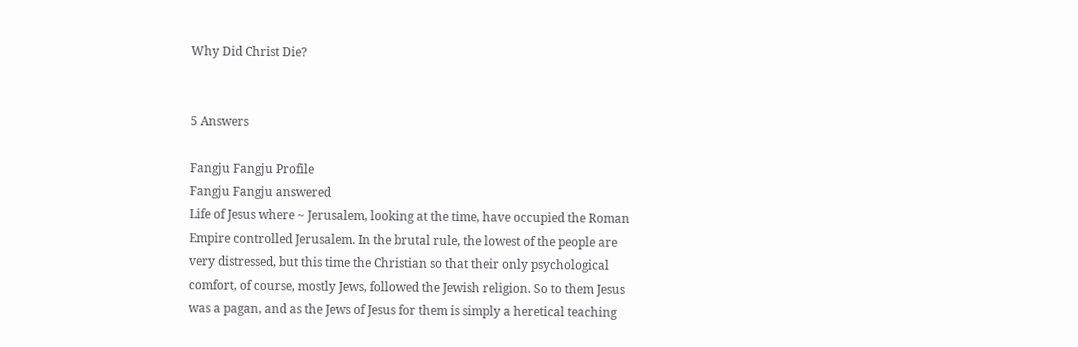Why Did Christ Die?


5 Answers

Fangju Fangju Profile
Fangju Fangju answered
Life of Jesus where ~ Jerusalem, looking at the time, have occupied the Roman
Empire controlled Jerusalem. In the brutal rule, the lowest of the people are
very distressed, but this time the Christian so that their only psychological
comfort, of course, mostly Jews, followed the Jewish religion. So to them Jesus
was a pagan, and as the Jews of Jesus for them is simply a heretical teaching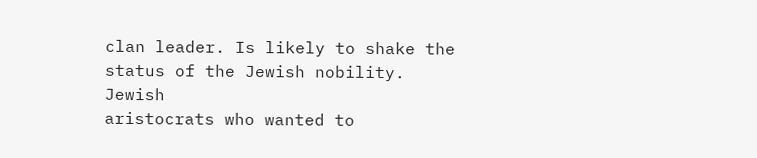clan leader. Is likely to shake the status of the Jewish nobility. Jewish
aristocrats who wanted to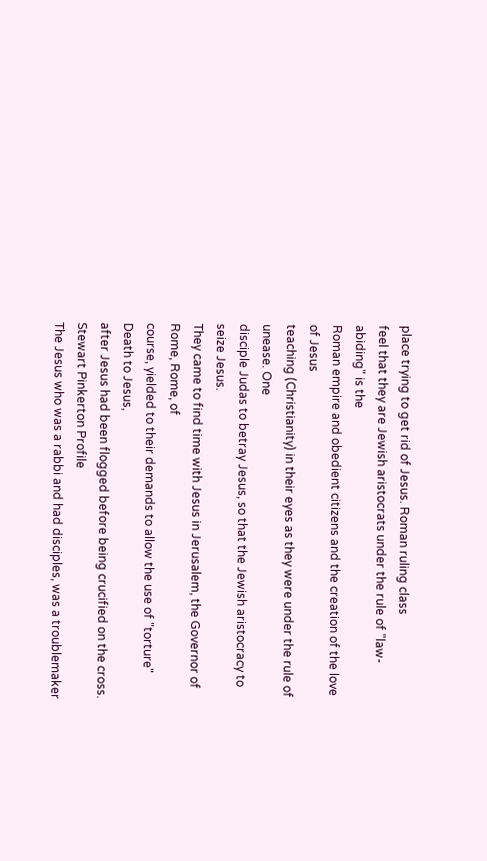place trying to get rid of Jesus. Roman ruling class
feel that they are Jewish aristocrats under the rule of "law-abiding" is the
Roman empire and obedient citizens and the creation of the love of Jesus
teaching (Christianity) in their eyes as they were under the rule of unease. One
disciple Judas to betray Jesus, so that the Jewish aristocracy to seize Jesus.
They came to find time with Jesus in Jerusalem, the Governor of Rome, Rome, of
course, yielded to their demands to allow the use of "torture" Death to Jesus,
after Jesus had been flogged before being crucified on the cross.
Stewart Pinkerton Profile
The Jesus who was a rabbi and had disciples, was a troublemaker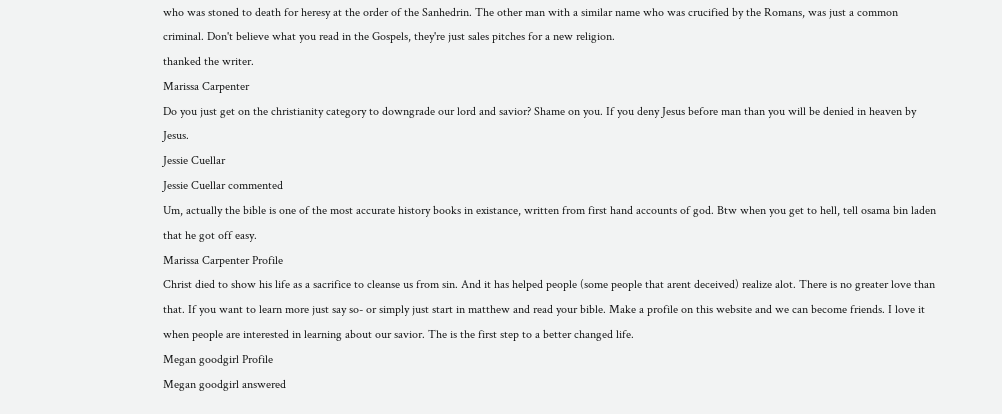who was stoned to death for heresy at the order of the Sanhedrin. The other man with a similar name who was crucified by the Romans, was just a common criminal. Don't believe what you read in the Gospels, they're just sales pitches for a new religion.
thanked the writer.
Marissa Carpenter
Do you just get on the christianity category to downgrade our lord and savior? Shame on you. If you deny Jesus before man than you will be denied in heaven by Jesus.
Jessie Cuellar
Jessie Cuellar commented
Um, actually the bible is one of the most accurate history books in existance, written from first hand accounts of god. Btw when you get to hell, tell osama bin laden that he got off easy.
Marissa Carpenter Profile
Christ died to show his life as a sacrifice to cleanse us from sin. And it has helped people (some people that arent deceived) realize alot. There is no greater love than that. If you want to learn more just say so- or simply just start in matthew and read your bible. Make a profile on this website and we can become friends. I love it when people are interested in learning about our savior. The is the first step to a better changed life.
Megan goodgirl Profile
Megan goodgirl answered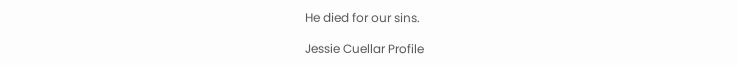He died for our sins.

Jessie Cuellar Profile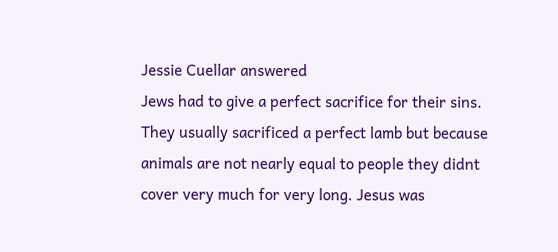Jessie Cuellar answered
Jews had to give a perfect sacrifice for their sins. They usually sacrificed a perfect lamb but because animals are not nearly equal to people they didnt cover very much for very long. Jesus was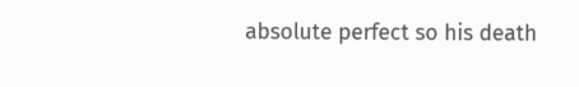absolute perfect so his death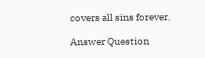covers all sins forever.

Answer Question